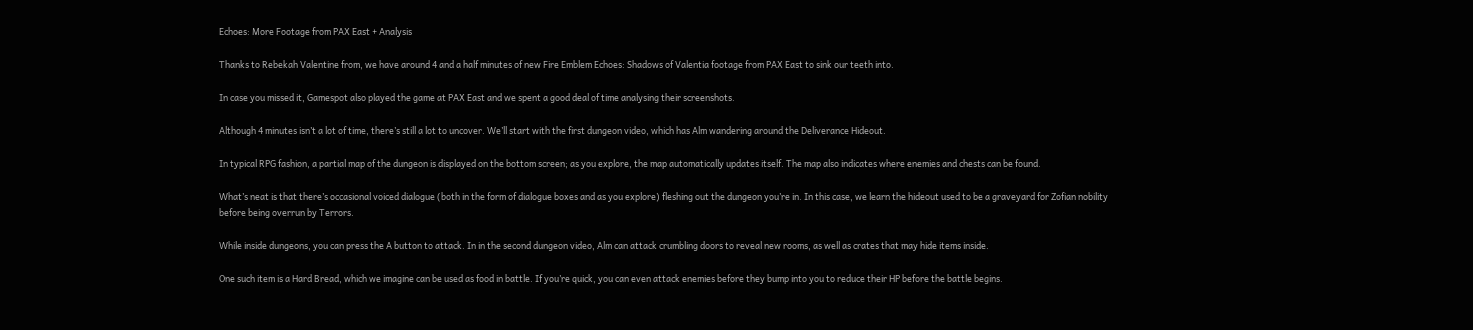Echoes: More Footage from PAX East + Analysis

Thanks to Rebekah Valentine from, we have around 4 and a half minutes of new Fire Emblem Echoes: Shadows of Valentia footage from PAX East to sink our teeth into.

In case you missed it, Gamespot also played the game at PAX East and we spent a good deal of time analysing their screenshots.

Although 4 minutes isn’t a lot of time, there’s still a lot to uncover. We’ll start with the first dungeon video, which has Alm wandering around the Deliverance Hideout.

In typical RPG fashion, a partial map of the dungeon is displayed on the bottom screen; as you explore, the map automatically updates itself. The map also indicates where enemies and chests can be found.

What’s neat is that there’s occasional voiced dialogue (both in the form of dialogue boxes and as you explore) fleshing out the dungeon you’re in. In this case, we learn the hideout used to be a graveyard for Zofian nobility before being overrun by Terrors.

While inside dungeons, you can press the A button to attack. In in the second dungeon video, Alm can attack crumbling doors to reveal new rooms, as well as crates that may hide items inside.

One such item is a Hard Bread, which we imagine can be used as food in battle. If you’re quick, you can even attack enemies before they bump into you to reduce their HP before the battle begins.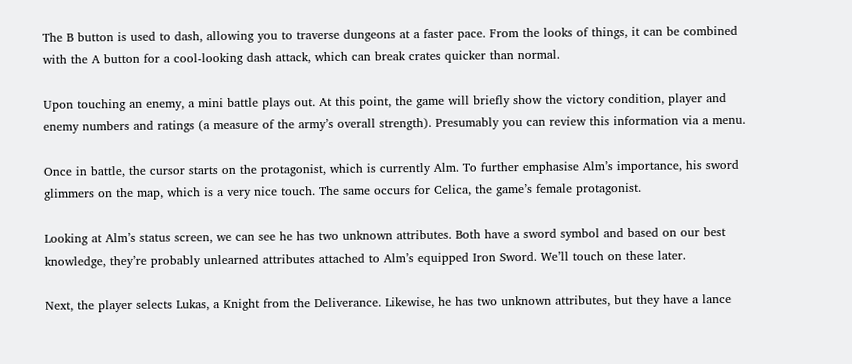The B button is used to dash, allowing you to traverse dungeons at a faster pace. From the looks of things, it can be combined with the A button for a cool-looking dash attack, which can break crates quicker than normal.

Upon touching an enemy, a mini battle plays out. At this point, the game will briefly show the victory condition, player and enemy numbers and ratings (a measure of the army’s overall strength). Presumably you can review this information via a menu.

Once in battle, the cursor starts on the protagonist, which is currently Alm. To further emphasise Alm’s importance, his sword glimmers on the map, which is a very nice touch. The same occurs for Celica, the game’s female protagonist.

Looking at Alm’s status screen, we can see he has two unknown attributes. Both have a sword symbol and based on our best knowledge, they’re probably unlearned attributes attached to Alm’s equipped Iron Sword. We’ll touch on these later.

Next, the player selects Lukas, a Knight from the Deliverance. Likewise, he has two unknown attributes, but they have a lance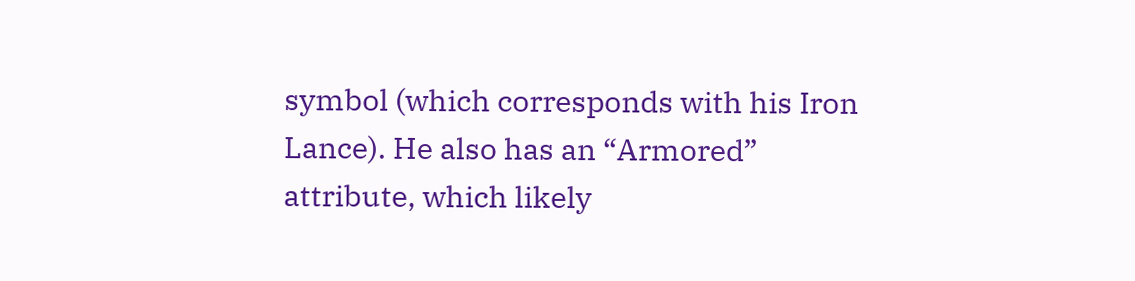symbol (which corresponds with his Iron Lance). He also has an “Armored” attribute, which likely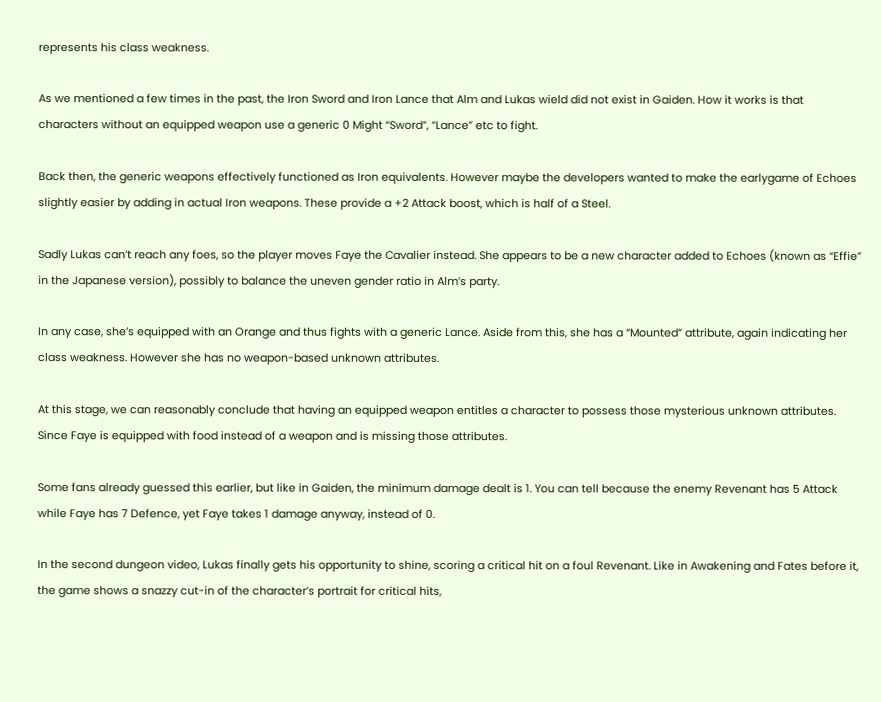represents his class weakness.

As we mentioned a few times in the past, the Iron Sword and Iron Lance that Alm and Lukas wield did not exist in Gaiden. How it works is that characters without an equipped weapon use a generic 0 Might “Sword”, “Lance” etc to fight.

Back then, the generic weapons effectively functioned as Iron equivalents. However maybe the developers wanted to make the earlygame of Echoes slightly easier by adding in actual Iron weapons. These provide a +2 Attack boost, which is half of a Steel.

Sadly Lukas can’t reach any foes, so the player moves Faye the Cavalier instead. She appears to be a new character added to Echoes (known as “Effie” in the Japanese version), possibly to balance the uneven gender ratio in Alm’s party.

In any case, she’s equipped with an Orange and thus fights with a generic Lance. Aside from this, she has a “Mounted” attribute, again indicating her class weakness. However she has no weapon-based unknown attributes.

At this stage, we can reasonably conclude that having an equipped weapon entitles a character to possess those mysterious unknown attributes. Since Faye is equipped with food instead of a weapon and is missing those attributes.

Some fans already guessed this earlier, but like in Gaiden, the minimum damage dealt is 1. You can tell because the enemy Revenant has 5 Attack while Faye has 7 Defence, yet Faye takes 1 damage anyway, instead of 0.

In the second dungeon video, Lukas finally gets his opportunity to shine, scoring a critical hit on a foul Revenant. Like in Awakening and Fates before it, the game shows a snazzy cut-in of the character’s portrait for critical hits,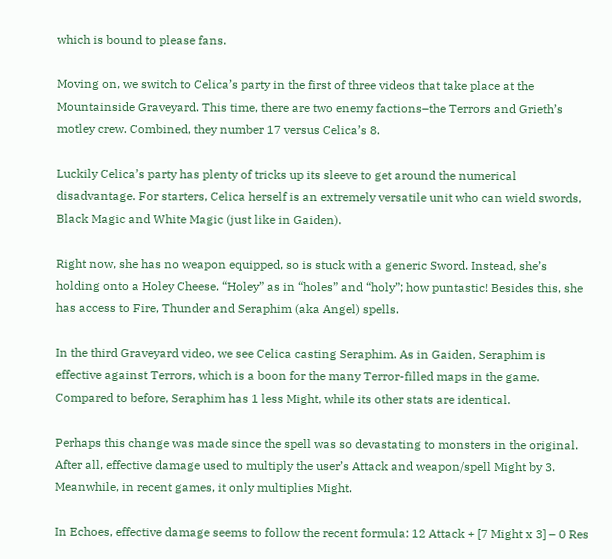which is bound to please fans.

Moving on, we switch to Celica’s party in the first of three videos that take place at the Mountainside Graveyard. This time, there are two enemy factions–the Terrors and Grieth’s motley crew. Combined, they number 17 versus Celica’s 8.

Luckily Celica’s party has plenty of tricks up its sleeve to get around the numerical disadvantage. For starters, Celica herself is an extremely versatile unit who can wield swords, Black Magic and White Magic (just like in Gaiden).

Right now, she has no weapon equipped, so is stuck with a generic Sword. Instead, she’s holding onto a Holey Cheese. “Holey” as in “holes” and “holy”; how puntastic! Besides this, she has access to Fire, Thunder and Seraphim (aka Angel) spells.

In the third Graveyard video, we see Celica casting Seraphim. As in Gaiden, Seraphim is effective against Terrors, which is a boon for the many Terror-filled maps in the game. Compared to before, Seraphim has 1 less Might, while its other stats are identical.

Perhaps this change was made since the spell was so devastating to monsters in the original. After all, effective damage used to multiply the user’s Attack and weapon/spell Might by 3. Meanwhile, in recent games, it only multiplies Might.

In Echoes, effective damage seems to follow the recent formula: 12 Attack + [7 Might x 3] – 0 Res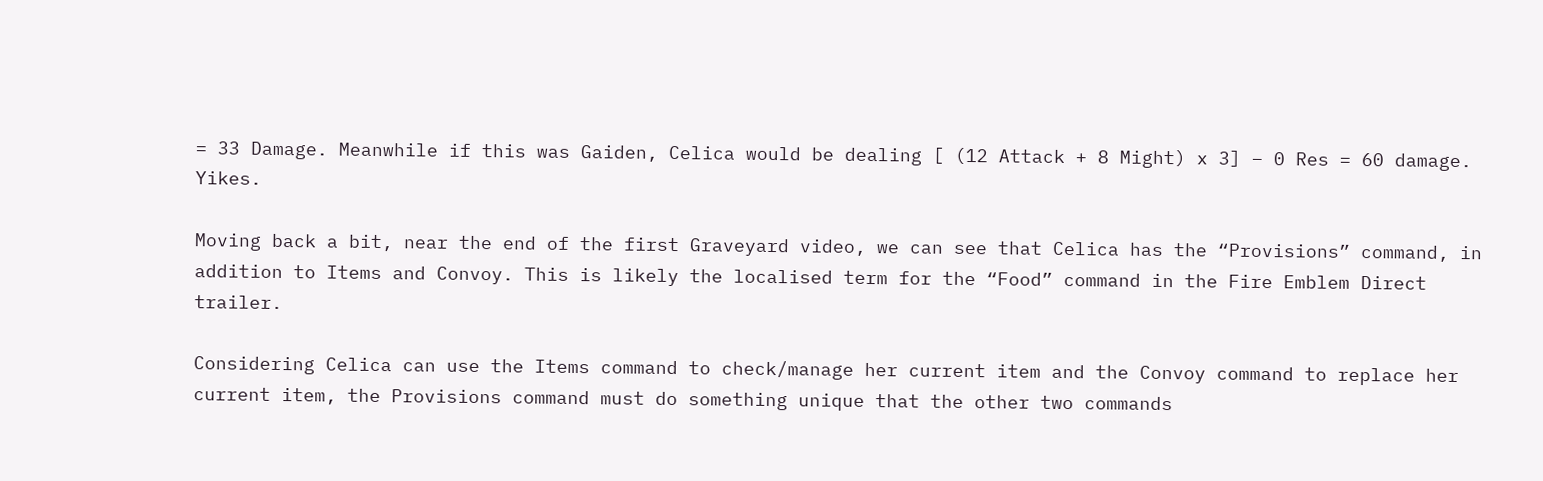= 33 Damage. Meanwhile if this was Gaiden, Celica would be dealing [ (12 Attack + 8 Might) x 3] – 0 Res = 60 damage. Yikes.

Moving back a bit, near the end of the first Graveyard video, we can see that Celica has the “Provisions” command, in addition to Items and Convoy. This is likely the localised term for the “Food” command in the Fire Emblem Direct trailer.

Considering Celica can use the Items command to check/manage her current item and the Convoy command to replace her current item, the Provisions command must do something unique that the other two commands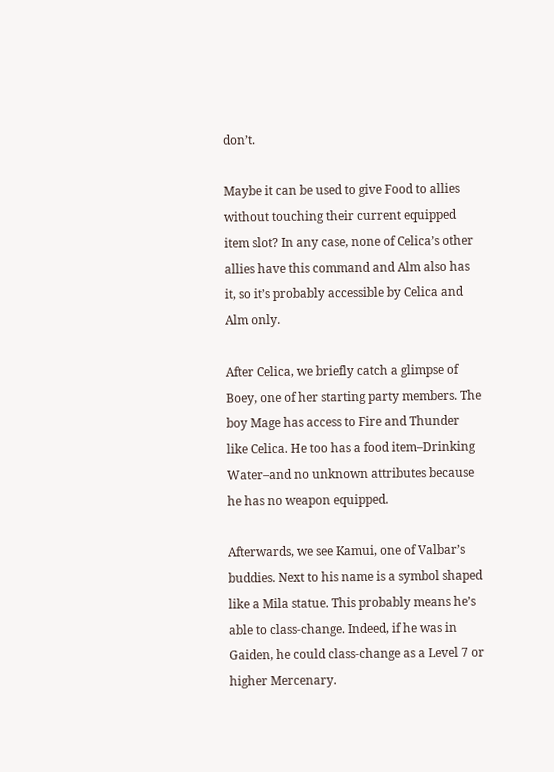don’t.

Maybe it can be used to give Food to allies without touching their current equipped item slot? In any case, none of Celica’s other allies have this command and Alm also has it, so it’s probably accessible by Celica and Alm only.

After Celica, we briefly catch a glimpse of Boey, one of her starting party members. The boy Mage has access to Fire and Thunder like Celica. He too has a food item–Drinking Water–and no unknown attributes because he has no weapon equipped.

Afterwards, we see Kamui, one of Valbar’s buddies. Next to his name is a symbol shaped like a Mila statue. This probably means he’s able to class-change. Indeed, if he was in Gaiden, he could class-change as a Level 7 or higher Mercenary.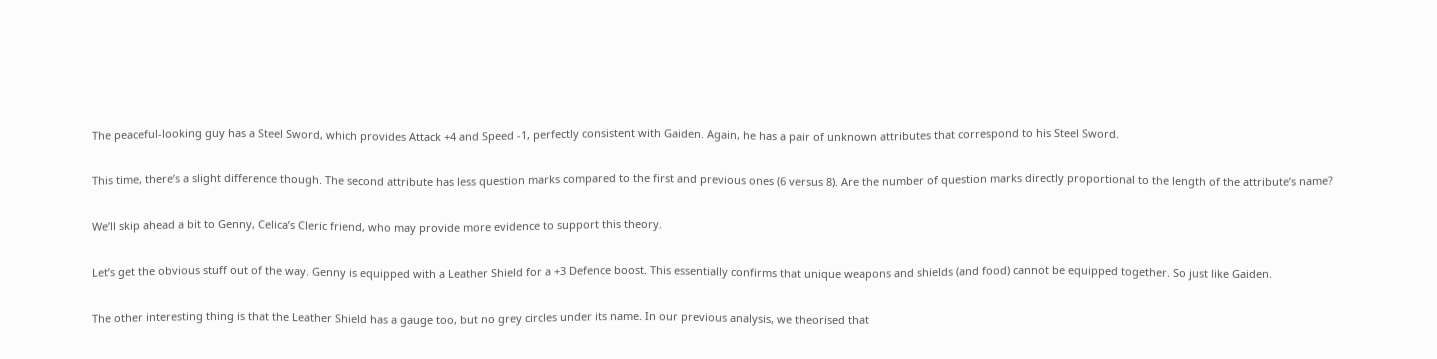The peaceful-looking guy has a Steel Sword, which provides Attack +4 and Speed -1, perfectly consistent with Gaiden. Again, he has a pair of unknown attributes that correspond to his Steel Sword.

This time, there’s a slight difference though. The second attribute has less question marks compared to the first and previous ones (6 versus 8). Are the number of question marks directly proportional to the length of the attribute’s name?

We’ll skip ahead a bit to Genny, Celica’s Cleric friend, who may provide more evidence to support this theory.

Let’s get the obvious stuff out of the way. Genny is equipped with a Leather Shield for a +3 Defence boost. This essentially confirms that unique weapons and shields (and food) cannot be equipped together. So just like Gaiden.

The other interesting thing is that the Leather Shield has a gauge too, but no grey circles under its name. In our previous analysis, we theorised that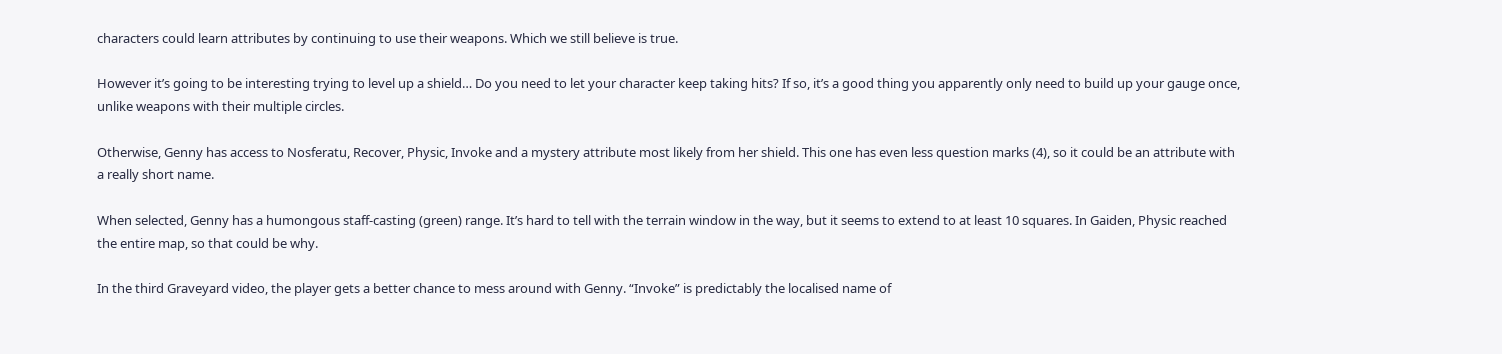characters could learn attributes by continuing to use their weapons. Which we still believe is true.

However it’s going to be interesting trying to level up a shield… Do you need to let your character keep taking hits? If so, it’s a good thing you apparently only need to build up your gauge once, unlike weapons with their multiple circles.

Otherwise, Genny has access to Nosferatu, Recover, Physic, Invoke and a mystery attribute most likely from her shield. This one has even less question marks (4), so it could be an attribute with a really short name.

When selected, Genny has a humongous staff-casting (green) range. It’s hard to tell with the terrain window in the way, but it seems to extend to at least 10 squares. In Gaiden, Physic reached the entire map, so that could be why.

In the third Graveyard video, the player gets a better chance to mess around with Genny. “Invoke” is predictably the localised name of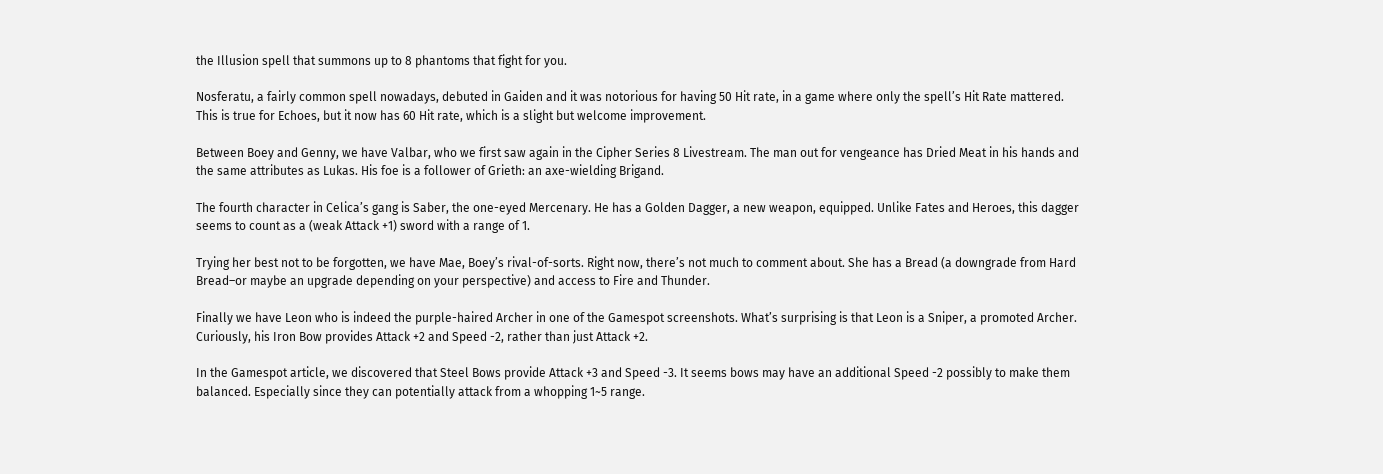the Illusion spell that summons up to 8 phantoms that fight for you.

Nosferatu, a fairly common spell nowadays, debuted in Gaiden and it was notorious for having 50 Hit rate, in a game where only the spell’s Hit Rate mattered. This is true for Echoes, but it now has 60 Hit rate, which is a slight but welcome improvement.

Between Boey and Genny, we have Valbar, who we first saw again in the Cipher Series 8 Livestream. The man out for vengeance has Dried Meat in his hands and the same attributes as Lukas. His foe is a follower of Grieth: an axe-wielding Brigand.

The fourth character in Celica’s gang is Saber, the one-eyed Mercenary. He has a Golden Dagger, a new weapon, equipped. Unlike Fates and Heroes, this dagger seems to count as a (weak Attack +1) sword with a range of 1.

Trying her best not to be forgotten, we have Mae, Boey’s rival-of-sorts. Right now, there’s not much to comment about. She has a Bread (a downgrade from Hard Bread–or maybe an upgrade depending on your perspective) and access to Fire and Thunder.

Finally we have Leon who is indeed the purple-haired Archer in one of the Gamespot screenshots. What’s surprising is that Leon is a Sniper, a promoted Archer. Curiously, his Iron Bow provides Attack +2 and Speed -2, rather than just Attack +2.

In the Gamespot article, we discovered that Steel Bows provide Attack +3 and Speed -3. It seems bows may have an additional Speed -2 possibly to make them balanced. Especially since they can potentially attack from a whopping 1~5 range.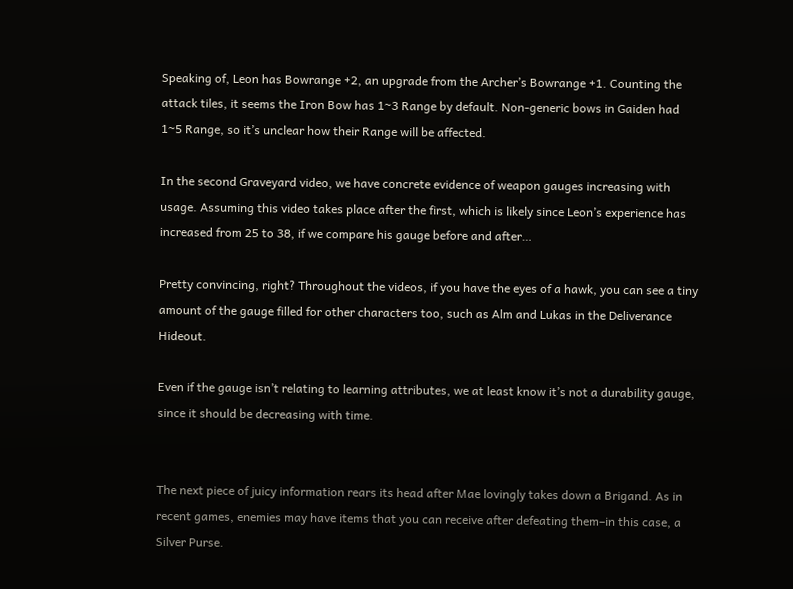Speaking of, Leon has Bowrange +2, an upgrade from the Archer’s Bowrange +1. Counting the attack tiles, it seems the Iron Bow has 1~3 Range by default. Non-generic bows in Gaiden had 1~5 Range, so it’s unclear how their Range will be affected.

In the second Graveyard video, we have concrete evidence of weapon gauges increasing with usage. Assuming this video takes place after the first, which is likely since Leon’s experience has increased from 25 to 38, if we compare his gauge before and after…

Pretty convincing, right? Throughout the videos, if you have the eyes of a hawk, you can see a tiny amount of the gauge filled for other characters too, such as Alm and Lukas in the Deliverance Hideout.

Even if the gauge isn’t relating to learning attributes, we at least know it’s not a durability gauge, since it should be decreasing with time.


The next piece of juicy information rears its head after Mae lovingly takes down a Brigand. As in recent games, enemies may have items that you can receive after defeating them–in this case, a Silver Purse.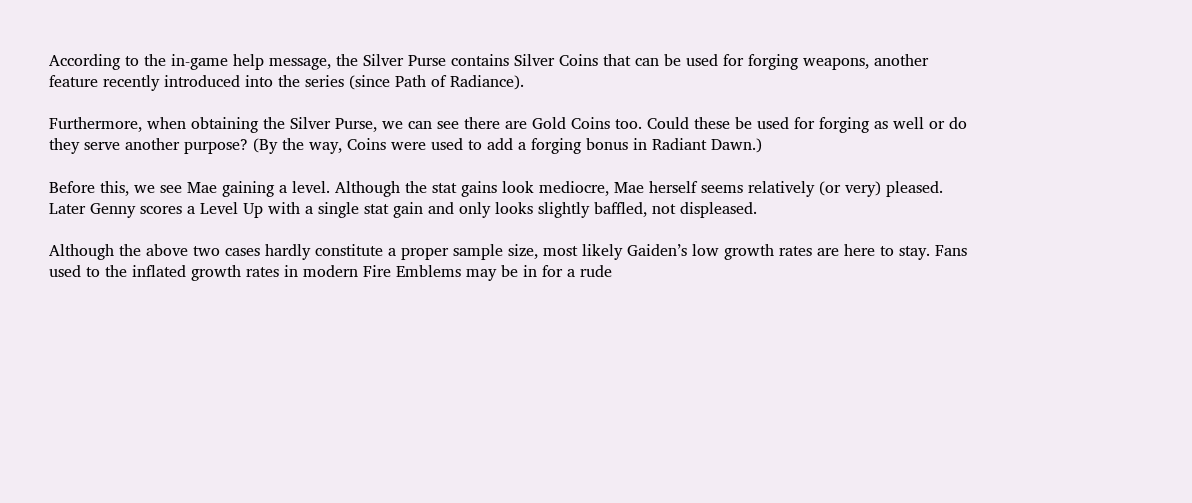According to the in-game help message, the Silver Purse contains Silver Coins that can be used for forging weapons, another feature recently introduced into the series (since Path of Radiance).

Furthermore, when obtaining the Silver Purse, we can see there are Gold Coins too. Could these be used for forging as well or do they serve another purpose? (By the way, Coins were used to add a forging bonus in Radiant Dawn.)

Before this, we see Mae gaining a level. Although the stat gains look mediocre, Mae herself seems relatively (or very) pleased. Later Genny scores a Level Up with a single stat gain and only looks slightly baffled, not displeased.

Although the above two cases hardly constitute a proper sample size, most likely Gaiden’s low growth rates are here to stay. Fans used to the inflated growth rates in modern Fire Emblems may be in for a rude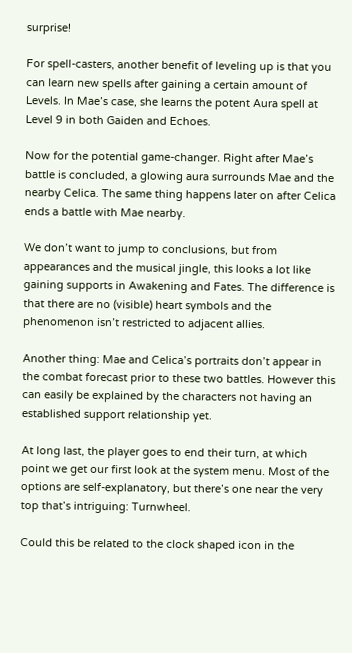surprise!

For spell-casters, another benefit of leveling up is that you can learn new spells after gaining a certain amount of Levels. In Mae’s case, she learns the potent Aura spell at Level 9 in both Gaiden and Echoes.

Now for the potential game-changer. Right after Mae’s battle is concluded, a glowing aura surrounds Mae and the nearby Celica. The same thing happens later on after Celica ends a battle with Mae nearby.

We don’t want to jump to conclusions, but from appearances and the musical jingle, this looks a lot like gaining supports in Awakening and Fates. The difference is that there are no (visible) heart symbols and the phenomenon isn’t restricted to adjacent allies.

Another thing: Mae and Celica’s portraits don’t appear in the combat forecast prior to these two battles. However this can easily be explained by the characters not having an established support relationship yet.

At long last, the player goes to end their turn, at which point we get our first look at the system menu. Most of the options are self-explanatory, but there’s one near the very top that’s intriguing: Turnwheel.

Could this be related to the clock shaped icon in the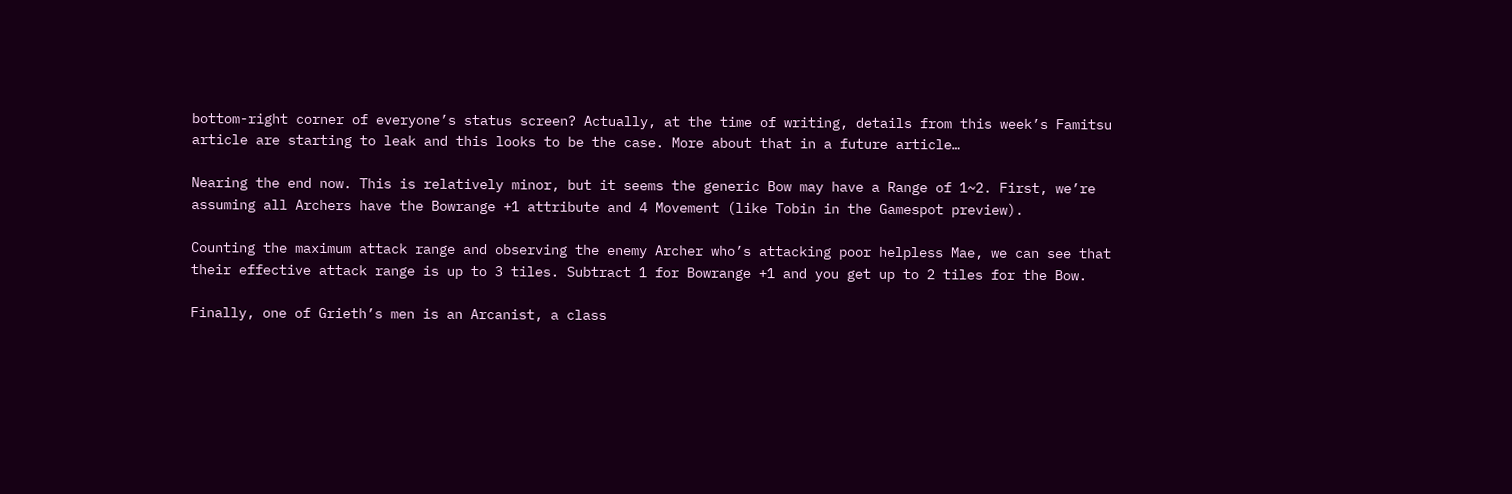bottom-right corner of everyone’s status screen? Actually, at the time of writing, details from this week’s Famitsu article are starting to leak and this looks to be the case. More about that in a future article…

Nearing the end now. This is relatively minor, but it seems the generic Bow may have a Range of 1~2. First, we’re assuming all Archers have the Bowrange +1 attribute and 4 Movement (like Tobin in the Gamespot preview).

Counting the maximum attack range and observing the enemy Archer who’s attacking poor helpless Mae, we can see that their effective attack range is up to 3 tiles. Subtract 1 for Bowrange +1 and you get up to 2 tiles for the Bow.

Finally, one of Grieth’s men is an Arcanist, a class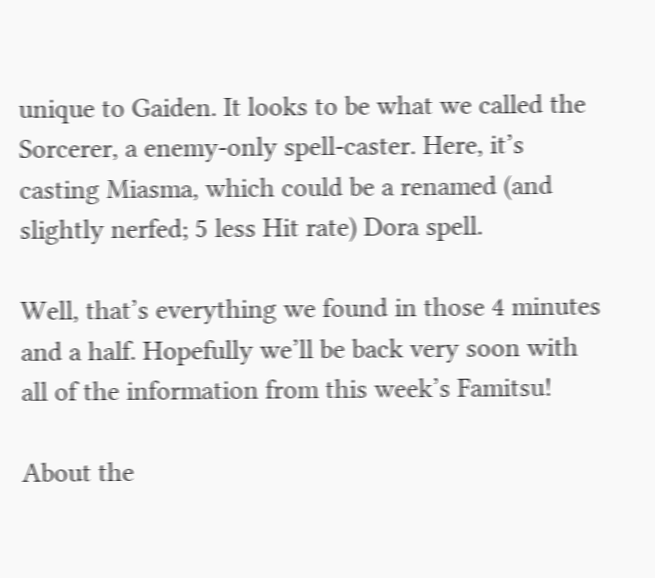unique to Gaiden. It looks to be what we called the Sorcerer, a enemy-only spell-caster. Here, it’s casting Miasma, which could be a renamed (and slightly nerfed; 5 less Hit rate) Dora spell.

Well, that’s everything we found in those 4 minutes and a half. Hopefully we’ll be back very soon with all of the information from this week’s Famitsu!

About the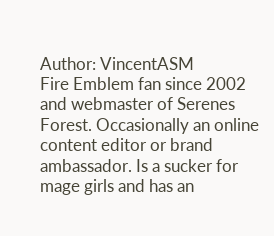Author: VincentASM
Fire Emblem fan since 2002 and webmaster of Serenes Forest. Occasionally an online content editor or brand ambassador. Is a sucker for mage girls and has an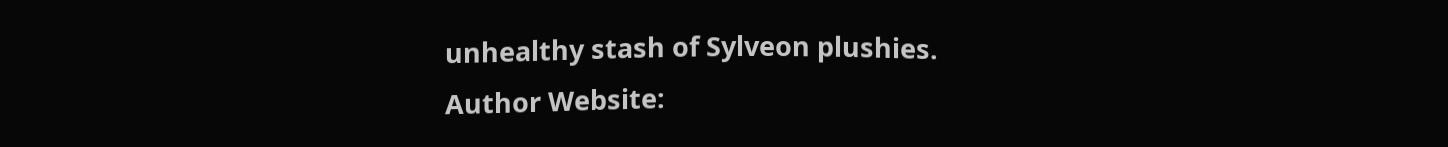unhealthy stash of Sylveon plushies.
Author Website: